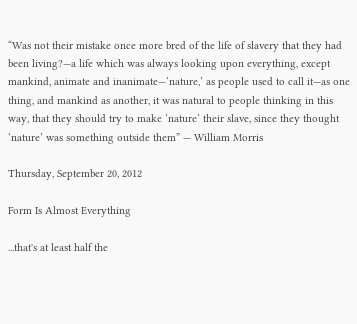“Was not their mistake once more bred of the life of slavery that they had been living?—a life which was always looking upon everything, except mankind, animate and inanimate—‘nature,’ as people used to call it—as one thing, and mankind as another, it was natural to people thinking in this way, that they should try to make ‘nature’ their slave, since they thought ‘nature’ was something outside them” — William Morris

Thursday, September 20, 2012

Form Is Almost Everything

...that's at least half the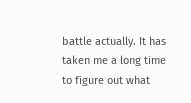battle actually. It has taken me a long time to figure out what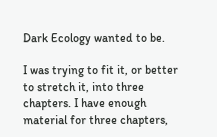Dark Ecology wanted to be.

I was trying to fit it, or better to stretch it, into three chapters. I have enough material for three chapters,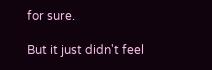for sure.

But it just didn't feel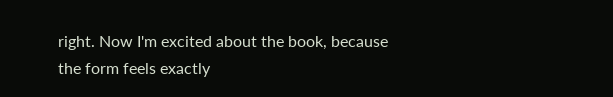right. Now I'm excited about the book, because the form feels exactly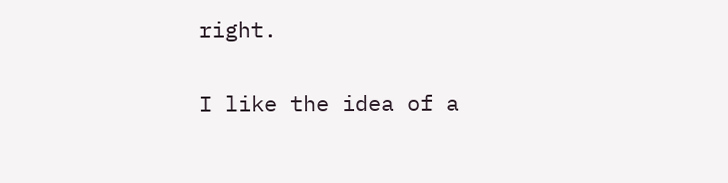right.

I like the idea of a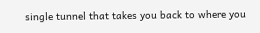single tunnel that takes you back to where you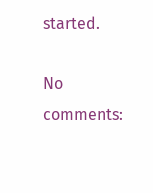started.

No comments: